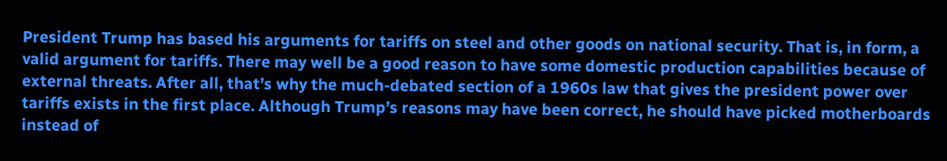President Trump has based his arguments for tariffs on steel and other goods on national security. That is, in form, a valid argument for tariffs. There may well be a good reason to have some domestic production capabilities because of external threats. After all, that’s why the much-debated section of a 1960s law that gives the president power over tariffs exists in the first place. Although Trump’s reasons may have been correct, he should have picked motherboards instead of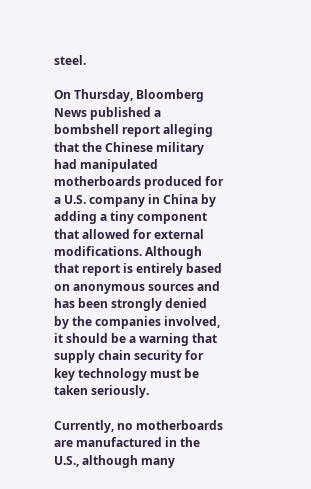steel.

On Thursday, Bloomberg News published a bombshell report alleging that the Chinese military had manipulated motherboards produced for a U.S. company in China by adding a tiny component that allowed for external modifications. Although that report is entirely based on anonymous sources and has been strongly denied by the companies involved, it should be a warning that supply chain security for key technology must be taken seriously.

Currently, no motherboards are manufactured in the U.S., although many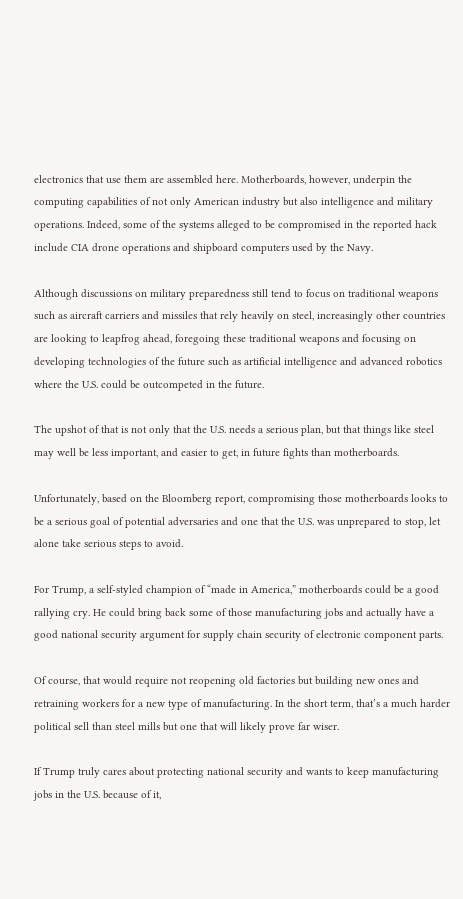electronics that use them are assembled here. Motherboards, however, underpin the computing capabilities of not only American industry but also intelligence and military operations. Indeed, some of the systems alleged to be compromised in the reported hack include CIA drone operations and shipboard computers used by the Navy.

Although discussions on military preparedness still tend to focus on traditional weapons such as aircraft carriers and missiles that rely heavily on steel, increasingly other countries are looking to leapfrog ahead, foregoing these traditional weapons and focusing on developing technologies of the future such as artificial intelligence and advanced robotics where the U.S. could be outcompeted in the future.

The upshot of that is not only that the U.S. needs a serious plan, but that things like steel may well be less important, and easier to get, in future fights than motherboards.

Unfortunately, based on the Bloomberg report, compromising those motherboards looks to be a serious goal of potential adversaries and one that the U.S. was unprepared to stop, let alone take serious steps to avoid.

For Trump, a self-styled champion of “made in America,” motherboards could be a good rallying cry. He could bring back some of those manufacturing jobs and actually have a good national security argument for supply chain security of electronic component parts.

Of course, that would require not reopening old factories but building new ones and retraining workers for a new type of manufacturing. In the short term, that’s a much harder political sell than steel mills but one that will likely prove far wiser.

If Trump truly cares about protecting national security and wants to keep manufacturing jobs in the U.S. because of it,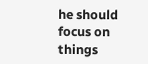he should focus on things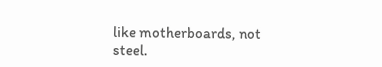like motherboards, not steel.